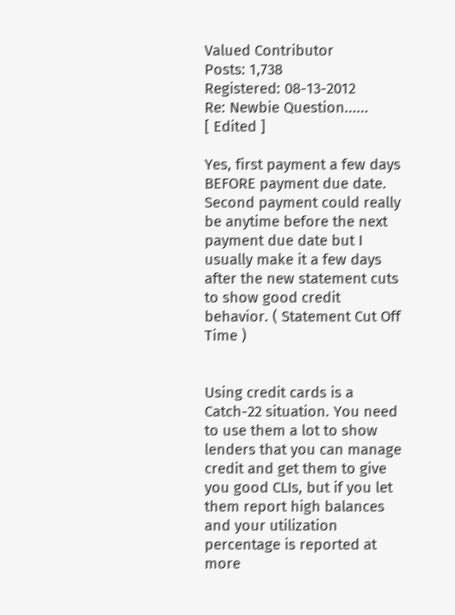Valued Contributor
Posts: 1,738
Registered: 08-13-2012
Re: Newbie Question......
[ Edited ]

Yes, first payment a few days BEFORE payment due date. Second payment could really be anytime before the next payment due date but I usually make it a few days after the new statement cuts to show good credit behavior. ( Statement Cut Off Time )


Using credit cards is a Catch-22 situation. You need to use them a lot to show lenders that you can manage credit and get them to give you good CLIs, but if you let them report high balances and your utilization percentage is reported at more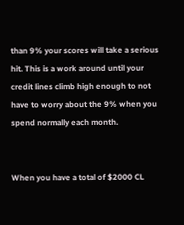than 9% your scores will take a serious hit. This is a work around until your credit lines climb high enough to not have to worry about the 9% when you spend normally each month.


When you have a total of $2000 CL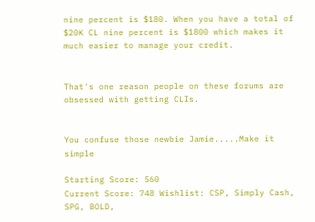nine percent is $180. When you have a total of $20K CL nine percent is $1800 which makes it much easier to manage your credit.


That's one reason people on these forums are obsessed with getting CLIs.


You confuse those newbie Jamie.....Make it simple

Starting Score: 560
Current Score: 748 Wishlist: CSP, Simply Cash, SPG, BOLD,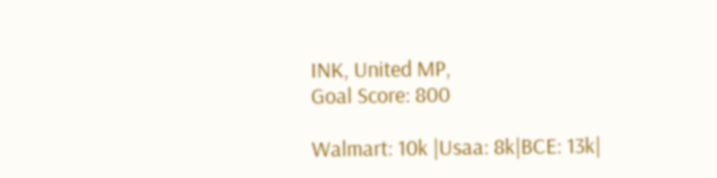INK, United MP,
Goal Score: 800

Walmart: 10k |Usaa: 8k|BCE: 13k|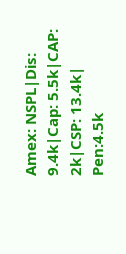Amex: NSPL|Dis: 9.4k|Cap: 5.5k|CAP: 2k|CSP: 13.4k| Pen:4.5k